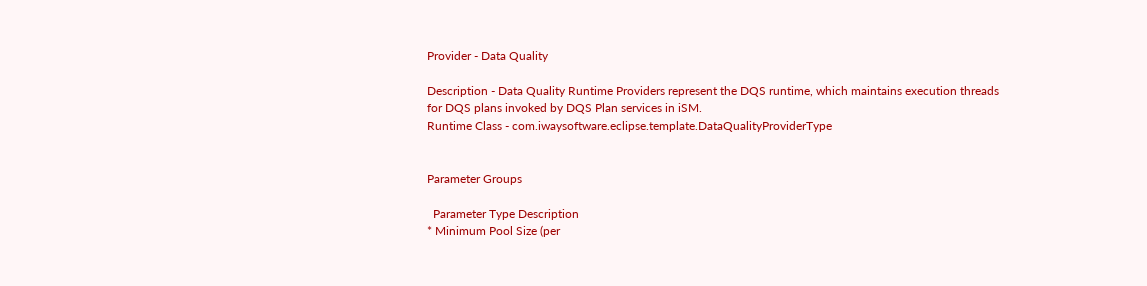Provider - Data Quality

Description - Data Quality Runtime Providers represent the DQS runtime, which maintains execution threads for DQS plans invoked by DQS Plan services in iSM.
Runtime Class - com.iwaysoftware.eclipse.template.DataQualityProviderType


Parameter Groups

  Parameter Type Description
* Minimum Pool Size (per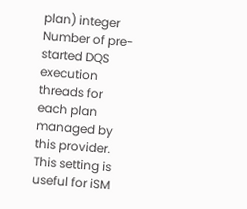plan) integer Number of pre-started DQS execution threads for each plan managed by this provider. This setting is useful for iSM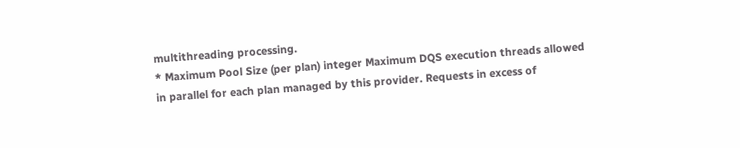multithreading processing.
* Maximum Pool Size (per plan) integer Maximum DQS execution threads allowed in parallel for each plan managed by this provider. Requests in excess of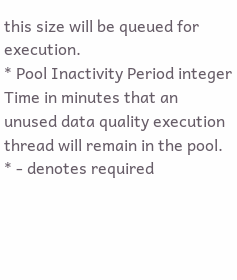this size will be queued for execution.
* Pool Inactivity Period integer Time in minutes that an unused data quality execution thread will remain in the pool.
* - denotes required